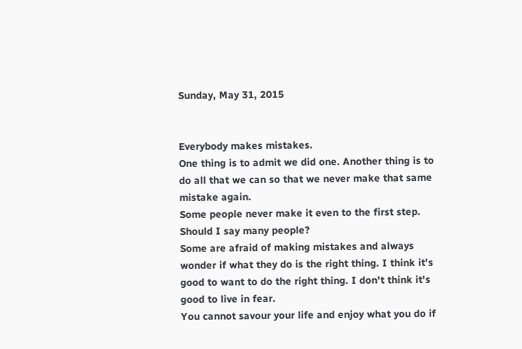Sunday, May 31, 2015


Everybody makes mistakes.
One thing is to admit we did one. Another thing is to do all that we can so that we never make that same mistake again.
Some people never make it even to the first step. Should I say many people?
Some are afraid of making mistakes and always wonder if what they do is the right thing. I think it's good to want to do the right thing. I don't think it's good to live in fear.
You cannot savour your life and enjoy what you do if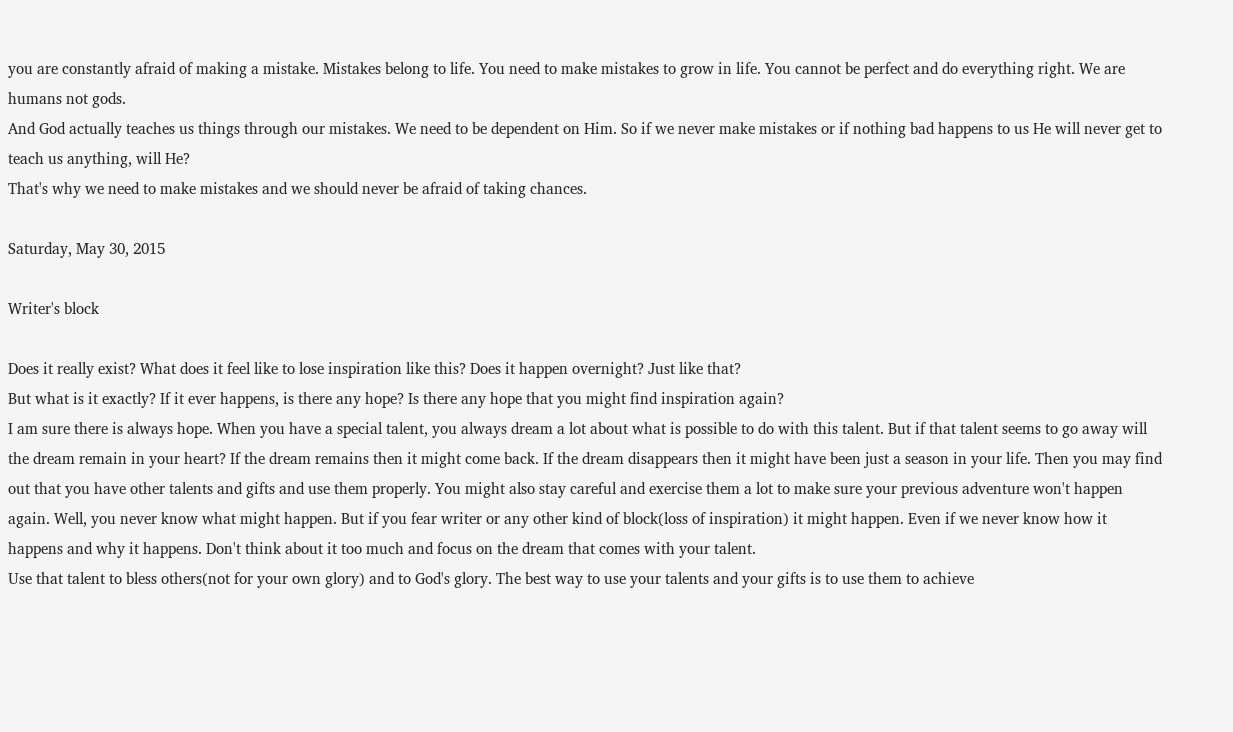you are constantly afraid of making a mistake. Mistakes belong to life. You need to make mistakes to grow in life. You cannot be perfect and do everything right. We are humans not gods.
And God actually teaches us things through our mistakes. We need to be dependent on Him. So if we never make mistakes or if nothing bad happens to us He will never get to teach us anything, will He?
That's why we need to make mistakes and we should never be afraid of taking chances.

Saturday, May 30, 2015

Writer's block

Does it really exist? What does it feel like to lose inspiration like this? Does it happen overnight? Just like that?
But what is it exactly? If it ever happens, is there any hope? Is there any hope that you might find inspiration again?
I am sure there is always hope. When you have a special talent, you always dream a lot about what is possible to do with this talent. But if that talent seems to go away will the dream remain in your heart? If the dream remains then it might come back. If the dream disappears then it might have been just a season in your life. Then you may find out that you have other talents and gifts and use them properly. You might also stay careful and exercise them a lot to make sure your previous adventure won't happen again. Well, you never know what might happen. But if you fear writer or any other kind of block(loss of inspiration) it might happen. Even if we never know how it happens and why it happens. Don't think about it too much and focus on the dream that comes with your talent.
Use that talent to bless others(not for your own glory) and to God's glory. The best way to use your talents and your gifts is to use them to achieve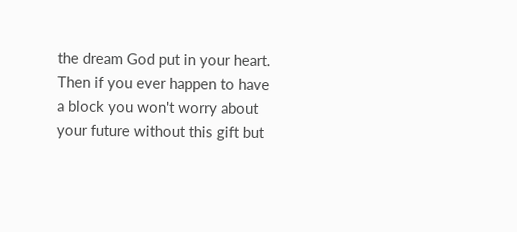the dream God put in your heart.
Then if you ever happen to have a block you won't worry about your future without this gift but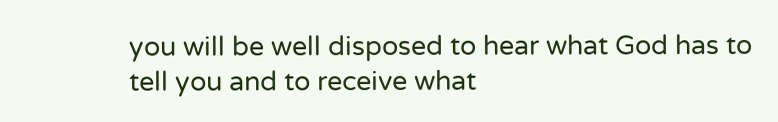you will be well disposed to hear what God has to tell you and to receive what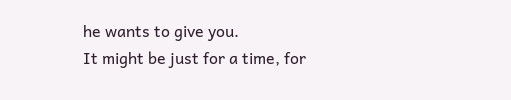he wants to give you.
It might be just for a time, for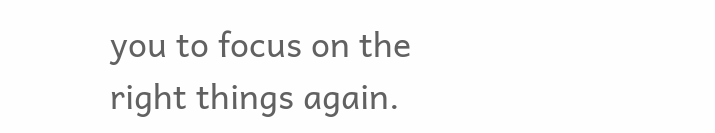you to focus on the right things again.